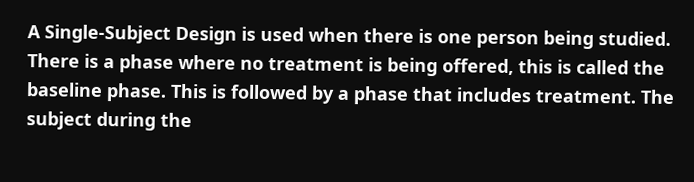A Single-Subject Design is used when there is one person being studied. There is a phase where no treatment is being offered, this is called the baseline phase. This is followed by a phase that includes treatment. The subject during the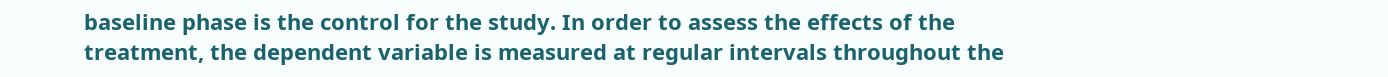baseline phase is the control for the study. In order to assess the effects of the treatment, the dependent variable is measured at regular intervals throughout the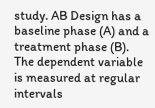study. AB Design has a baseline phase (A) and a treatment phase (B). The dependent variable is measured at regular intervals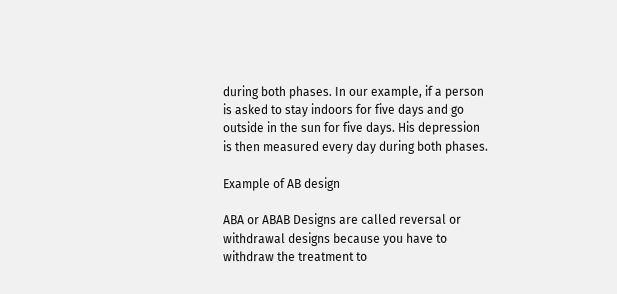during both phases. In our example, if a person is asked to stay indoors for five days and go outside in the sun for five days. His depression is then measured every day during both phases.

Example of AB design

ABA or ABAB Designs are called reversal or withdrawal designs because you have to withdraw the treatment to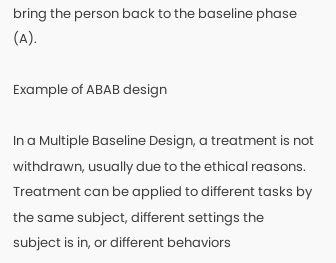bring the person back to the baseline phase (A).

Example of ABAB design

In a Multiple Baseline Design, a treatment is not withdrawn, usually due to the ethical reasons. Treatment can be applied to different tasks by the same subject, different settings the subject is in, or different behaviors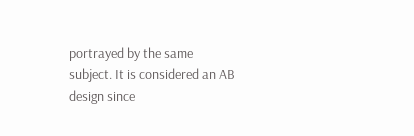portrayed by the same subject. It is considered an AB design since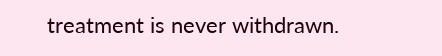treatment is never withdrawn.